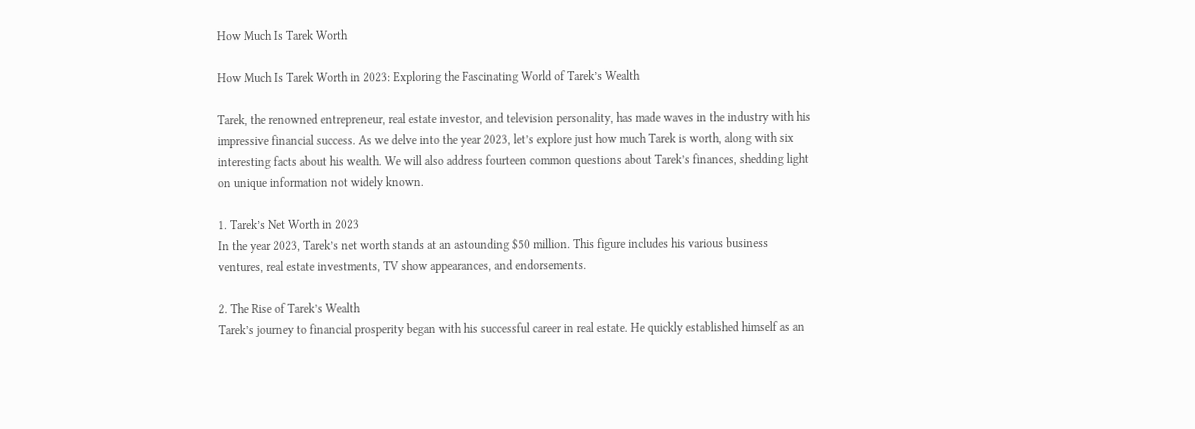How Much Is Tarek Worth

How Much Is Tarek Worth in 2023: Exploring the Fascinating World of Tarek’s Wealth

Tarek, the renowned entrepreneur, real estate investor, and television personality, has made waves in the industry with his impressive financial success. As we delve into the year 2023, let’s explore just how much Tarek is worth, along with six interesting facts about his wealth. We will also address fourteen common questions about Tarek’s finances, shedding light on unique information not widely known.

1. Tarek’s Net Worth in 2023
In the year 2023, Tarek’s net worth stands at an astounding $50 million. This figure includes his various business ventures, real estate investments, TV show appearances, and endorsements.

2. The Rise of Tarek’s Wealth
Tarek’s journey to financial prosperity began with his successful career in real estate. He quickly established himself as an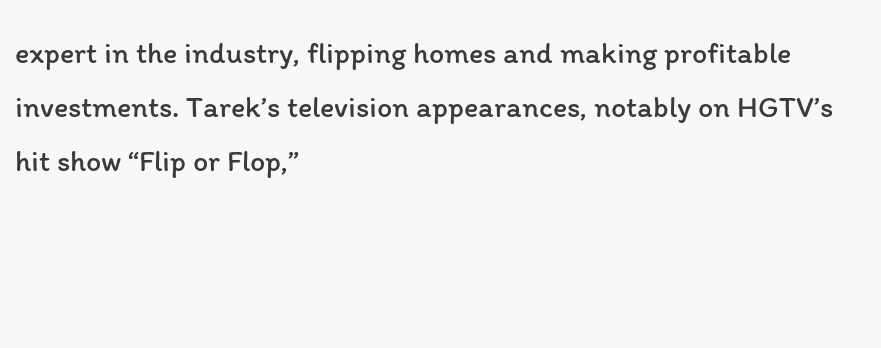expert in the industry, flipping homes and making profitable investments. Tarek’s television appearances, notably on HGTV’s hit show “Flip or Flop,”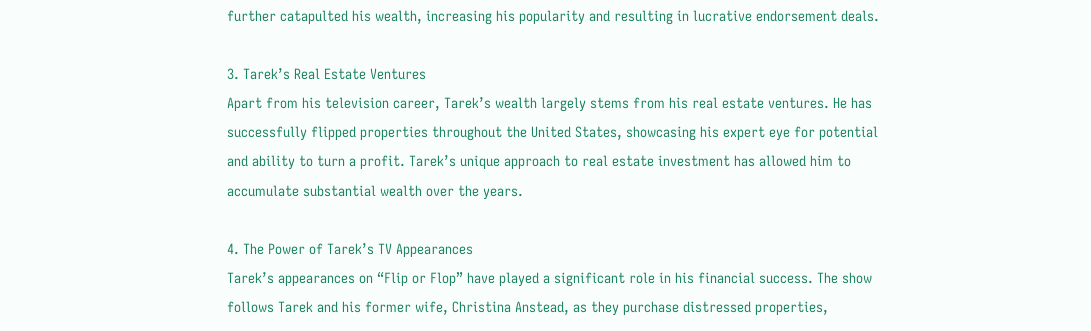further catapulted his wealth, increasing his popularity and resulting in lucrative endorsement deals.

3. Tarek’s Real Estate Ventures
Apart from his television career, Tarek’s wealth largely stems from his real estate ventures. He has successfully flipped properties throughout the United States, showcasing his expert eye for potential and ability to turn a profit. Tarek’s unique approach to real estate investment has allowed him to accumulate substantial wealth over the years.

4. The Power of Tarek’s TV Appearances
Tarek’s appearances on “Flip or Flop” have played a significant role in his financial success. The show follows Tarek and his former wife, Christina Anstead, as they purchase distressed properties,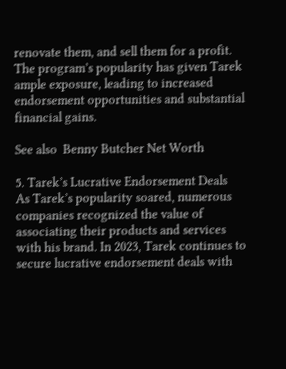renovate them, and sell them for a profit. The program’s popularity has given Tarek ample exposure, leading to increased endorsement opportunities and substantial financial gains.

See also  Benny Butcher Net Worth

5. Tarek’s Lucrative Endorsement Deals
As Tarek’s popularity soared, numerous companies recognized the value of associating their products and services with his brand. In 2023, Tarek continues to secure lucrative endorsement deals with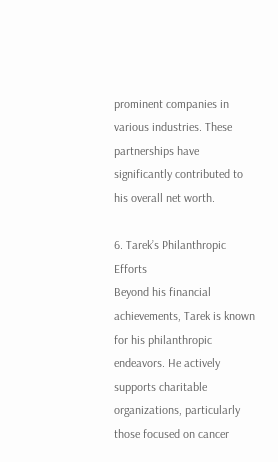prominent companies in various industries. These partnerships have significantly contributed to his overall net worth.

6. Tarek’s Philanthropic Efforts
Beyond his financial achievements, Tarek is known for his philanthropic endeavors. He actively supports charitable organizations, particularly those focused on cancer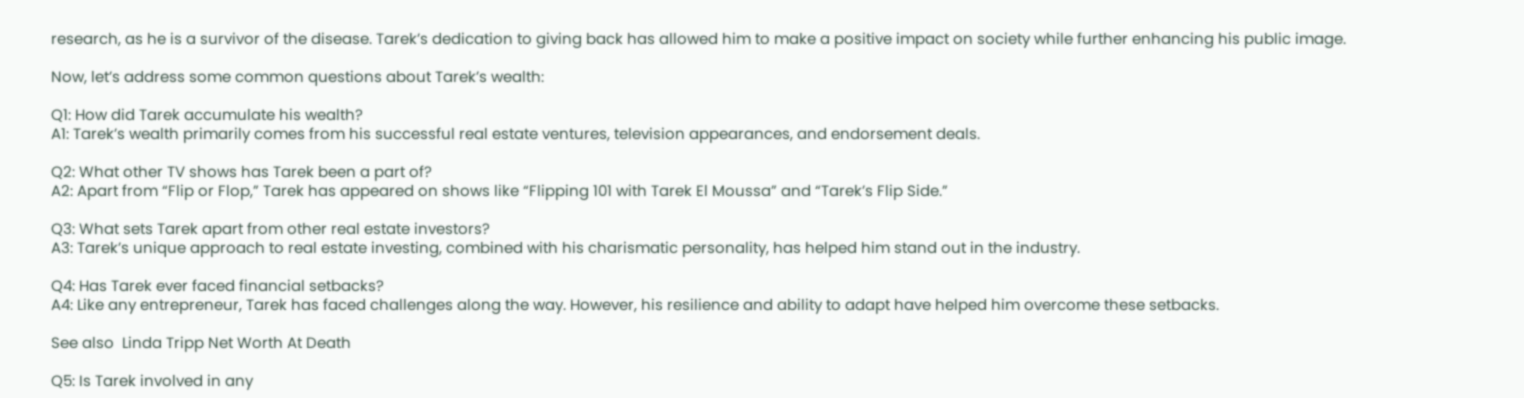research, as he is a survivor of the disease. Tarek’s dedication to giving back has allowed him to make a positive impact on society while further enhancing his public image.

Now, let’s address some common questions about Tarek’s wealth:

Q1: How did Tarek accumulate his wealth?
A1: Tarek’s wealth primarily comes from his successful real estate ventures, television appearances, and endorsement deals.

Q2: What other TV shows has Tarek been a part of?
A2: Apart from “Flip or Flop,” Tarek has appeared on shows like “Flipping 101 with Tarek El Moussa” and “Tarek’s Flip Side.”

Q3: What sets Tarek apart from other real estate investors?
A3: Tarek’s unique approach to real estate investing, combined with his charismatic personality, has helped him stand out in the industry.

Q4: Has Tarek ever faced financial setbacks?
A4: Like any entrepreneur, Tarek has faced challenges along the way. However, his resilience and ability to adapt have helped him overcome these setbacks.

See also  Linda Tripp Net Worth At Death

Q5: Is Tarek involved in any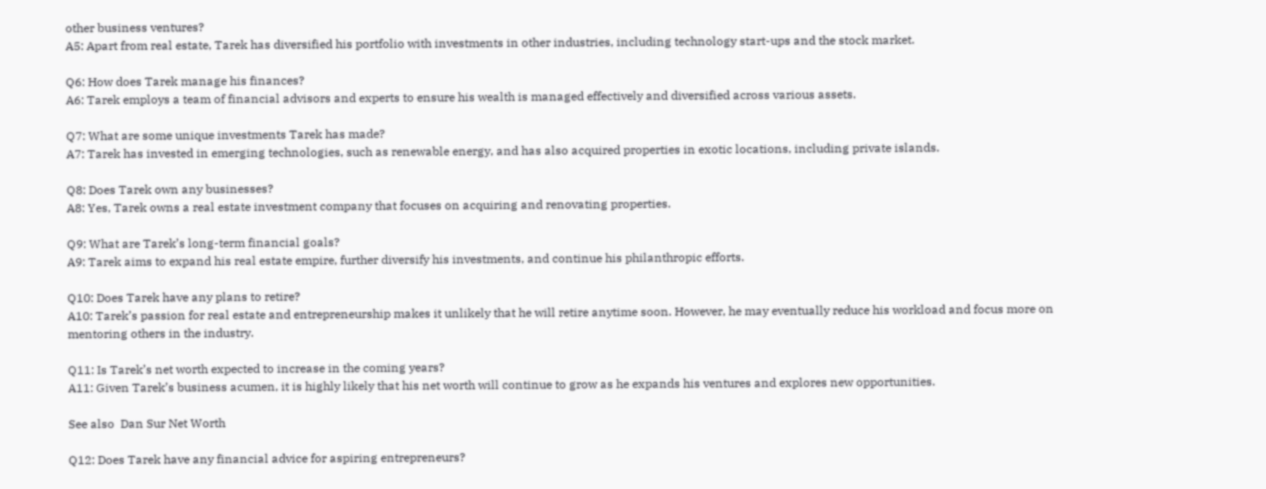other business ventures?
A5: Apart from real estate, Tarek has diversified his portfolio with investments in other industries, including technology start-ups and the stock market.

Q6: How does Tarek manage his finances?
A6: Tarek employs a team of financial advisors and experts to ensure his wealth is managed effectively and diversified across various assets.

Q7: What are some unique investments Tarek has made?
A7: Tarek has invested in emerging technologies, such as renewable energy, and has also acquired properties in exotic locations, including private islands.

Q8: Does Tarek own any businesses?
A8: Yes, Tarek owns a real estate investment company that focuses on acquiring and renovating properties.

Q9: What are Tarek’s long-term financial goals?
A9: Tarek aims to expand his real estate empire, further diversify his investments, and continue his philanthropic efforts.

Q10: Does Tarek have any plans to retire?
A10: Tarek’s passion for real estate and entrepreneurship makes it unlikely that he will retire anytime soon. However, he may eventually reduce his workload and focus more on mentoring others in the industry.

Q11: Is Tarek’s net worth expected to increase in the coming years?
A11: Given Tarek’s business acumen, it is highly likely that his net worth will continue to grow as he expands his ventures and explores new opportunities.

See also  Dan Sur Net Worth

Q12: Does Tarek have any financial advice for aspiring entrepreneurs?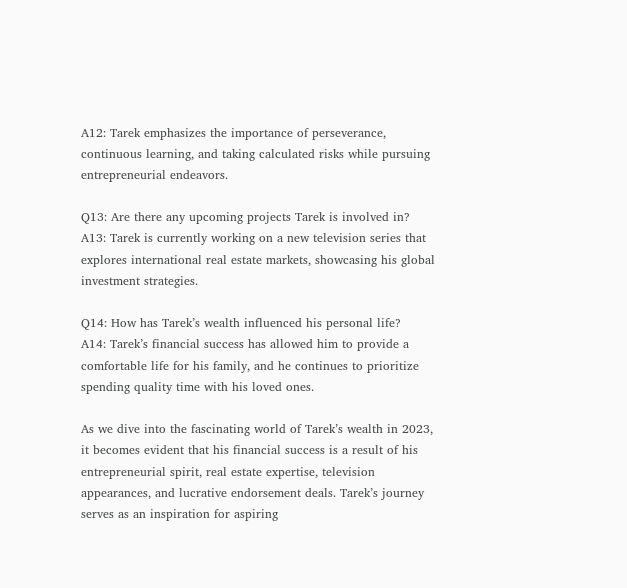A12: Tarek emphasizes the importance of perseverance, continuous learning, and taking calculated risks while pursuing entrepreneurial endeavors.

Q13: Are there any upcoming projects Tarek is involved in?
A13: Tarek is currently working on a new television series that explores international real estate markets, showcasing his global investment strategies.

Q14: How has Tarek’s wealth influenced his personal life?
A14: Tarek’s financial success has allowed him to provide a comfortable life for his family, and he continues to prioritize spending quality time with his loved ones.

As we dive into the fascinating world of Tarek’s wealth in 2023, it becomes evident that his financial success is a result of his entrepreneurial spirit, real estate expertise, television appearances, and lucrative endorsement deals. Tarek’s journey serves as an inspiration for aspiring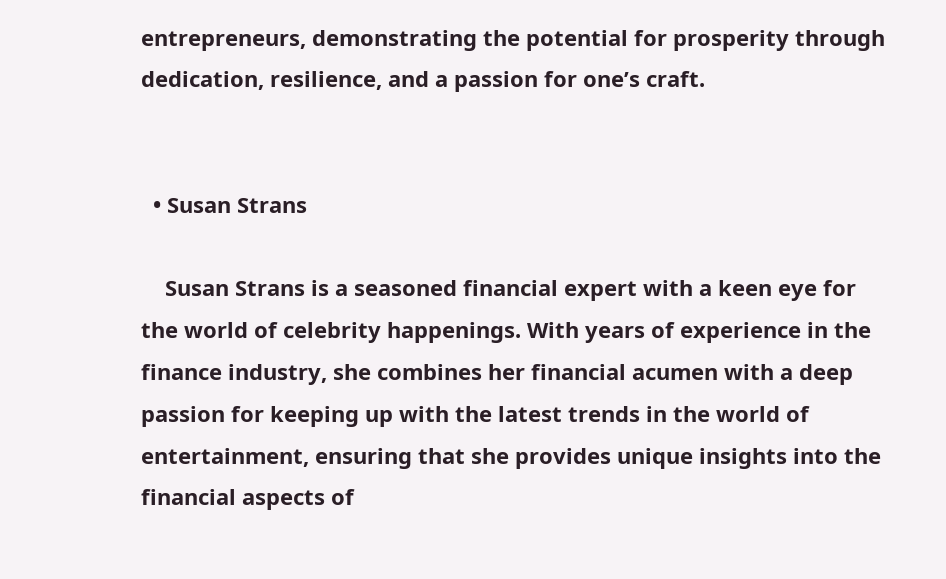entrepreneurs, demonstrating the potential for prosperity through dedication, resilience, and a passion for one’s craft.


  • Susan Strans

    Susan Strans is a seasoned financial expert with a keen eye for the world of celebrity happenings. With years of experience in the finance industry, she combines her financial acumen with a deep passion for keeping up with the latest trends in the world of entertainment, ensuring that she provides unique insights into the financial aspects of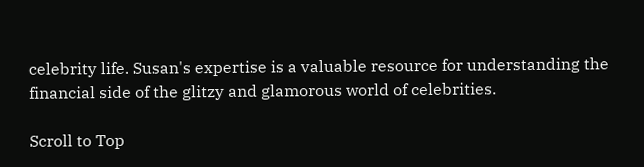celebrity life. Susan's expertise is a valuable resource for understanding the financial side of the glitzy and glamorous world of celebrities.

Scroll to Top